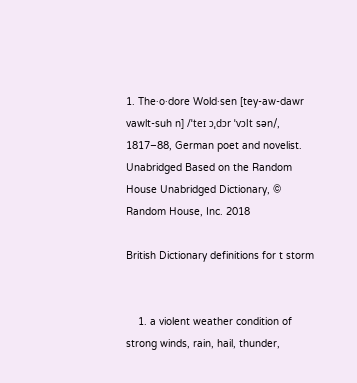1. The·o·dore Wold·sen [tey-aw-dawr vawlt-suh n] /ˈteɪ ɔˌdɔr ˈvɔlt sən/, 1817–88, German poet and novelist. Unabridged Based on the Random House Unabridged Dictionary, © Random House, Inc. 2018

British Dictionary definitions for t storm


    1. a violent weather condition of strong winds, rain, hail, thunder,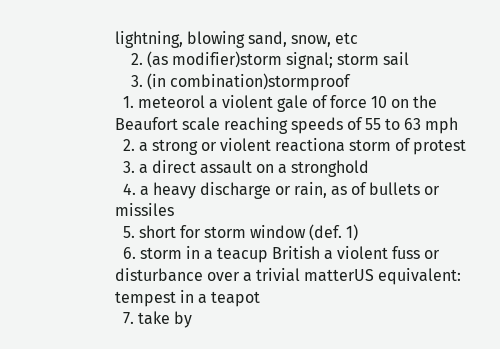lightning, blowing sand, snow, etc
    2. (as modifier)storm signal; storm sail
    3. (in combination)stormproof
  1. meteorol a violent gale of force 10 on the Beaufort scale reaching speeds of 55 to 63 mph
  2. a strong or violent reactiona storm of protest
  3. a direct assault on a stronghold
  4. a heavy discharge or rain, as of bullets or missiles
  5. short for storm window (def. 1)
  6. storm in a teacup British a violent fuss or disturbance over a trivial matterUS equivalent: tempest in a teapot
  7. take by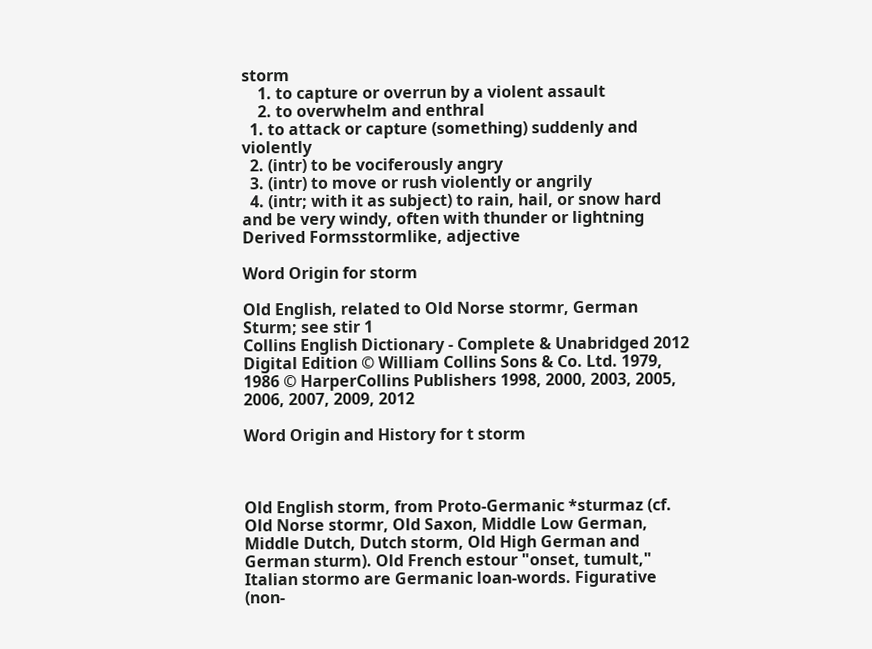storm
    1. to capture or overrun by a violent assault
    2. to overwhelm and enthral
  1. to attack or capture (something) suddenly and violently
  2. (intr) to be vociferously angry
  3. (intr) to move or rush violently or angrily
  4. (intr; with it as subject) to rain, hail, or snow hard and be very windy, often with thunder or lightning
Derived Formsstormlike, adjective

Word Origin for storm

Old English, related to Old Norse stormr, German Sturm; see stir 1
Collins English Dictionary - Complete & Unabridged 2012 Digital Edition © William Collins Sons & Co. Ltd. 1979, 1986 © HarperCollins Publishers 1998, 2000, 2003, 2005, 2006, 2007, 2009, 2012

Word Origin and History for t storm



Old English storm, from Proto-Germanic *sturmaz (cf. Old Norse stormr, Old Saxon, Middle Low German, Middle Dutch, Dutch storm, Old High German and German sturm). Old French estour "onset, tumult," Italian stormo are Germanic loan-words. Figurative (non-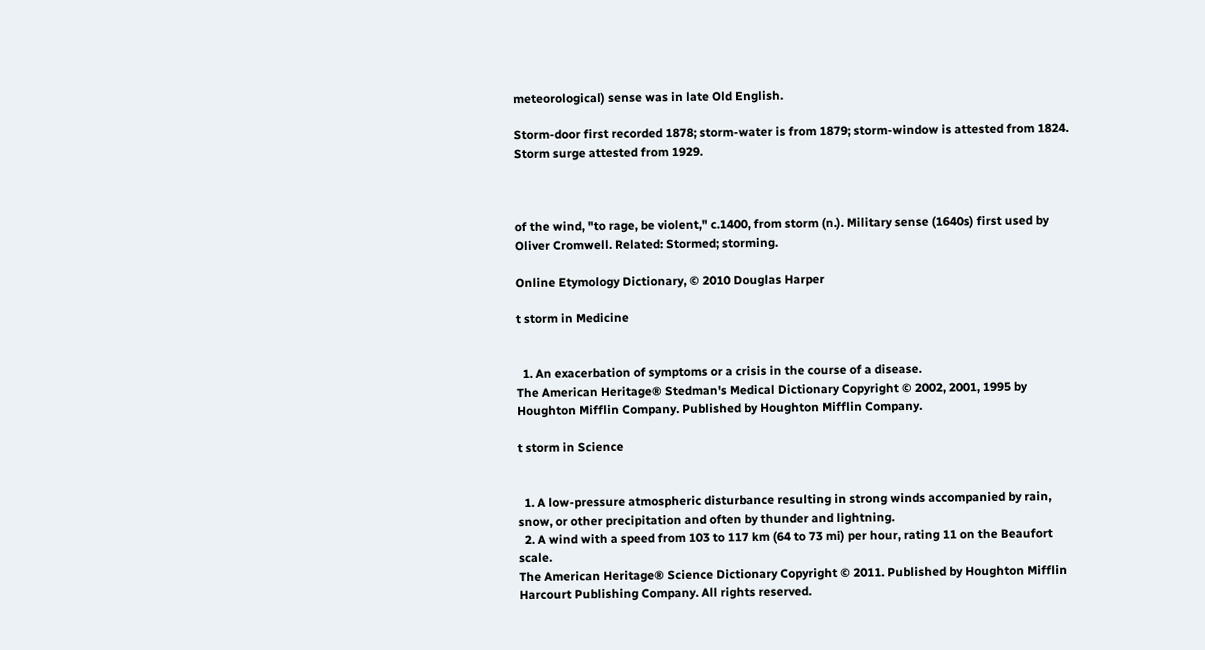meteorological) sense was in late Old English.

Storm-door first recorded 1878; storm-water is from 1879; storm-window is attested from 1824. Storm surge attested from 1929.



of the wind, "to rage, be violent," c.1400, from storm (n.). Military sense (1640s) first used by Oliver Cromwell. Related: Stormed; storming.

Online Etymology Dictionary, © 2010 Douglas Harper

t storm in Medicine


  1. An exacerbation of symptoms or a crisis in the course of a disease.
The American Heritage® Stedman's Medical Dictionary Copyright © 2002, 2001, 1995 by Houghton Mifflin Company. Published by Houghton Mifflin Company.

t storm in Science


  1. A low-pressure atmospheric disturbance resulting in strong winds accompanied by rain, snow, or other precipitation and often by thunder and lightning.
  2. A wind with a speed from 103 to 117 km (64 to 73 mi) per hour, rating 11 on the Beaufort scale.
The American Heritage® Science Dictionary Copyright © 2011. Published by Houghton Mifflin Harcourt Publishing Company. All rights reserved.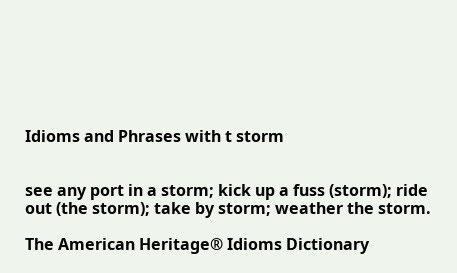Idioms and Phrases with t storm


see any port in a storm; kick up a fuss (storm); ride out (the storm); take by storm; weather the storm.

The American Heritage® Idioms Dictionary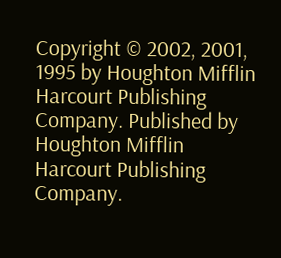Copyright © 2002, 2001, 1995 by Houghton Mifflin Harcourt Publishing Company. Published by Houghton Mifflin Harcourt Publishing Company.